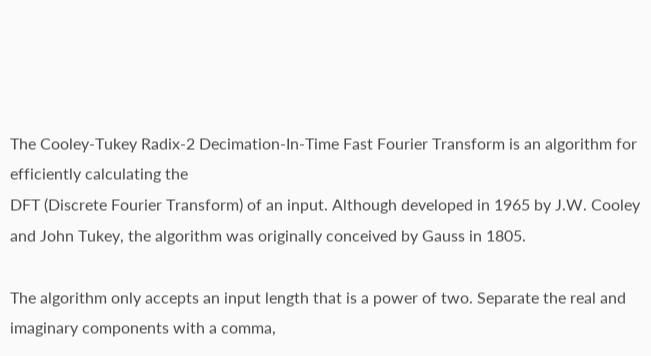The Cooley-Tukey Radix-2 Decimation-In-Time Fast Fourier Transform is an algorithm for efficiently calculating the
DFT (Discrete Fourier Transform) of an input. Although developed in 1965 by J.W. Cooley and John Tukey, the algorithm was originally conceived by Gauss in 1805.

The algorithm only accepts an input length that is a power of two. Separate the real and imaginary components with a comma,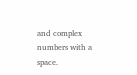and complex numbers with a space.